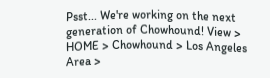Psst... We're working on the next generation of Chowhound! View >
HOME > Chowhound > Los Angeles Area >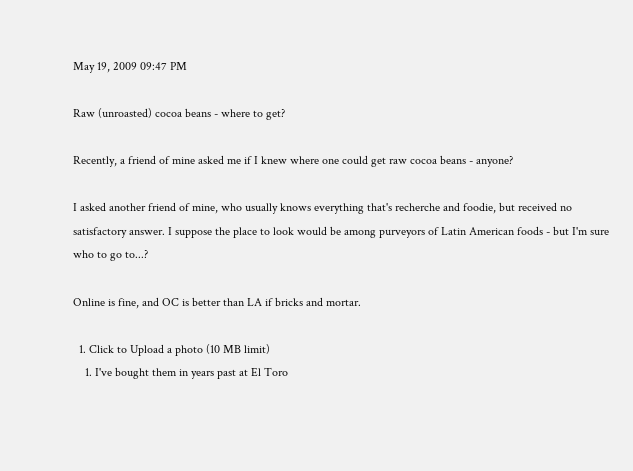May 19, 2009 09:47 PM

Raw (unroasted) cocoa beans - where to get?

Recently, a friend of mine asked me if I knew where one could get raw cocoa beans - anyone?

I asked another friend of mine, who usually knows everything that's recherche and foodie, but received no satisfactory answer. I suppose the place to look would be among purveyors of Latin American foods - but I'm sure who to go to...?

Online is fine, and OC is better than LA if bricks and mortar.

  1. Click to Upload a photo (10 MB limit)
    1. I've bought them in years past at El Toro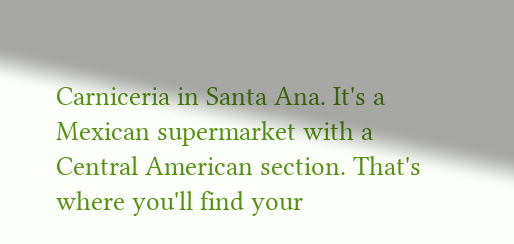Carniceria in Santa Ana. It's a Mexican supermarket with a Central American section. That's where you'll find your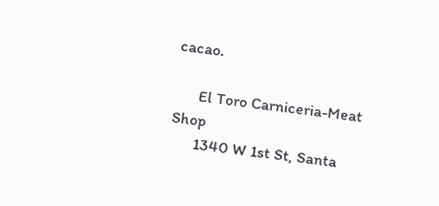cacao.

      El Toro Carniceria-Meat Shop
      1340 W 1st St, Santa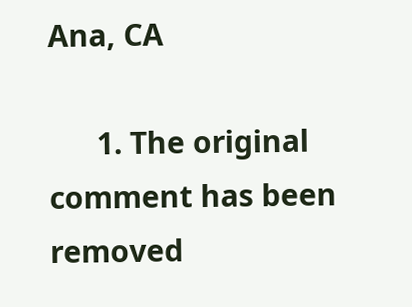Ana, CA

      1. The original comment has been removed